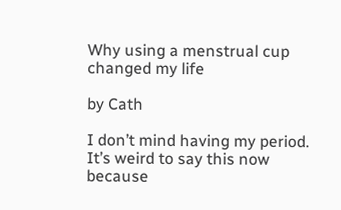Why using a menstrual cup changed my life

by Cath

I don’t mind having my period. It’s weird to say this now because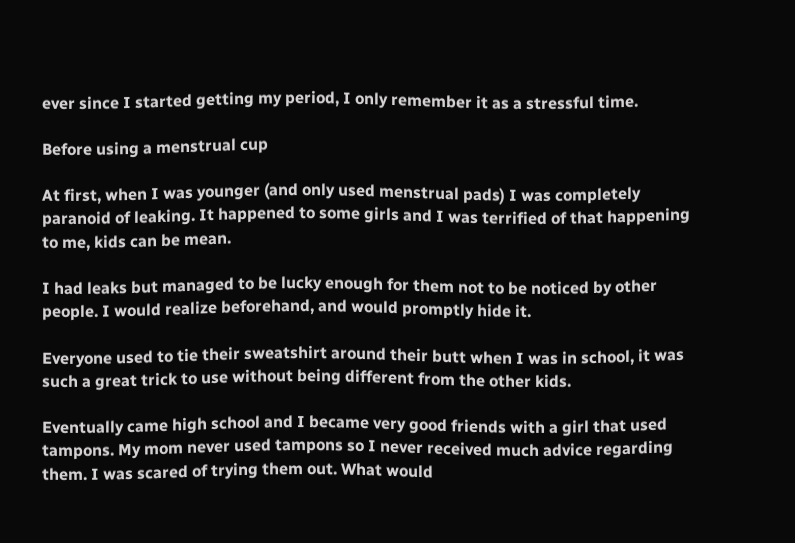ever since I started getting my period, I only remember it as a stressful time.

Before using a menstrual cup

At first, when I was younger (and only used menstrual pads) I was completely paranoid of leaking. It happened to some girls and I was terrified of that happening to me, kids can be mean.

I had leaks but managed to be lucky enough for them not to be noticed by other people. I would realize beforehand, and would promptly hide it.

Everyone used to tie their sweatshirt around their butt when I was in school, it was such a great trick to use without being different from the other kids.

Eventually came high school and I became very good friends with a girl that used tampons. My mom never used tampons so I never received much advice regarding them. I was scared of trying them out. What would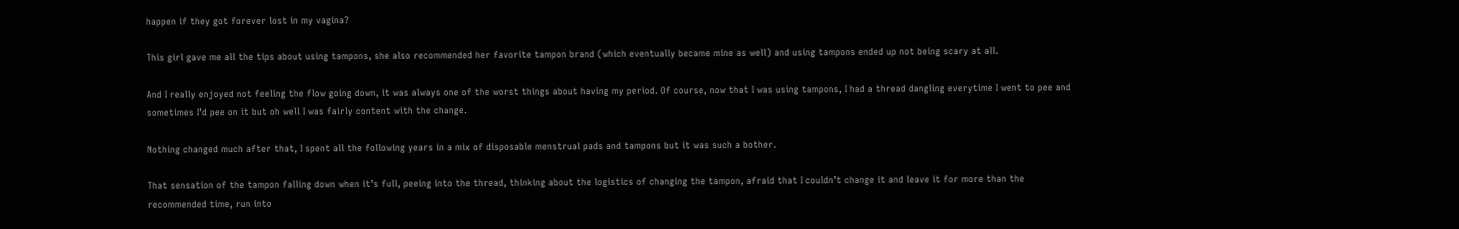happen if they got forever lost in my vagina?

This girl gave me all the tips about using tampons, she also recommended her favorite tampon brand (which eventually became mine as well) and using tampons ended up not being scary at all.

And I really enjoyed not feeling the flow going down, it was always one of the worst things about having my period. Of course, now that I was using tampons, I had a thread dangling everytime I went to pee and sometimes I’d pee on it but oh well I was fairly content with the change.

Nothing changed much after that, I spent all the following years in a mix of disposable menstrual pads and tampons but it was such a bother.

That sensation of the tampon falling down when it’s full, peeing into the thread, thinking about the logistics of changing the tampon, afraid that I couldn’t change it and leave it for more than the recommended time, run into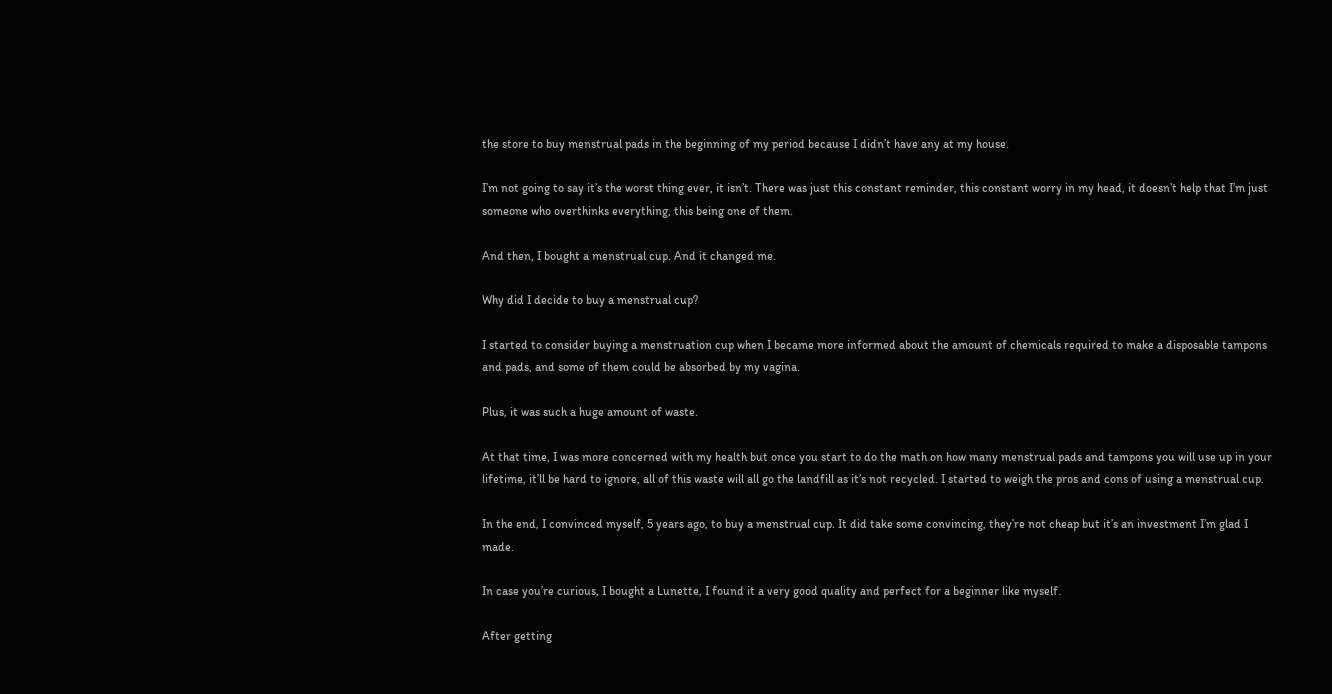the store to buy menstrual pads in the beginning of my period because I didn’t have any at my house.

I’m not going to say it’s the worst thing ever, it isn’t. There was just this constant reminder, this constant worry in my head, it doesn’t help that I’m just someone who overthinks everything, this being one of them.

And then, I bought a menstrual cup. And it changed me.

Why did I decide to buy a menstrual cup?

I started to consider buying a menstruation cup when I became more informed about the amount of chemicals required to make a disposable tampons and pads, and some of them could be absorbed by my vagina.

Plus, it was such a huge amount of waste.

At that time, I was more concerned with my health but once you start to do the math on how many menstrual pads and tampons you will use up in your lifetime, it’ll be hard to ignore, all of this waste will all go the landfill as it’s not recycled. I started to weigh the pros and cons of using a menstrual cup.

In the end, I convinced myself, 5 years ago, to buy a menstrual cup. It did take some convincing, they’re not cheap but it’s an investment I’m glad I made.

In case you’re curious, I bought a Lunette, I found it a very good quality and perfect for a beginner like myself.

After getting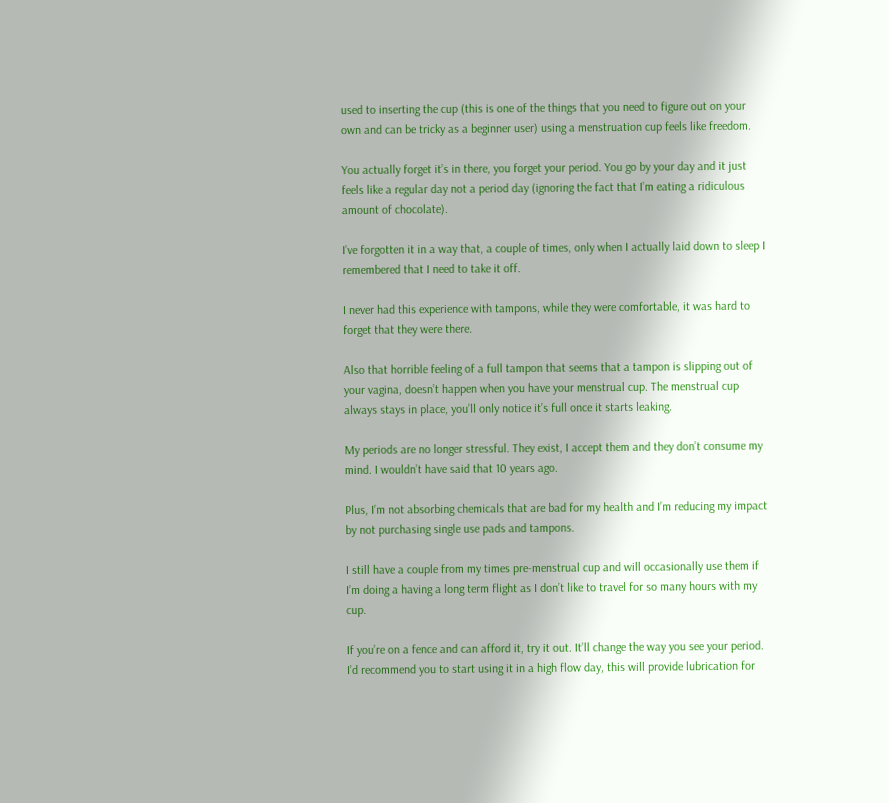used to inserting the cup (this is one of the things that you need to figure out on your own and can be tricky as a beginner user) using a menstruation cup feels like freedom.

You actually forget it’s in there, you forget your period. You go by your day and it just feels like a regular day not a period day (ignoring the fact that I’m eating a ridiculous amount of chocolate).

I’ve forgotten it in a way that, a couple of times, only when I actually laid down to sleep I remembered that I need to take it off.

I never had this experience with tampons, while they were comfortable, it was hard to forget that they were there.

Also that horrible feeling of a full tampon that seems that a tampon is slipping out of your vagina, doesn’t happen when you have your menstrual cup. The menstrual cup always stays in place, you’ll only notice it’s full once it starts leaking.

My periods are no longer stressful. They exist, I accept them and they don’t consume my mind. I wouldn’t have said that 10 years ago.

Plus, I’m not absorbing chemicals that are bad for my health and I’m reducing my impact by not purchasing single use pads and tampons.

I still have a couple from my times pre-menstrual cup and will occasionally use them if I’m doing a having a long term flight as I don’t like to travel for so many hours with my cup.

If you’re on a fence and can afford it, try it out. It’ll change the way you see your period. I’d recommend you to start using it in a high flow day, this will provide lubrication for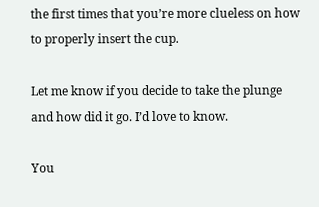the first times that you’re more clueless on how to properly insert the cup.

Let me know if you decide to take the plunge and how did it go. I’d love to know.

You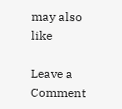may also like

Leave a Comment